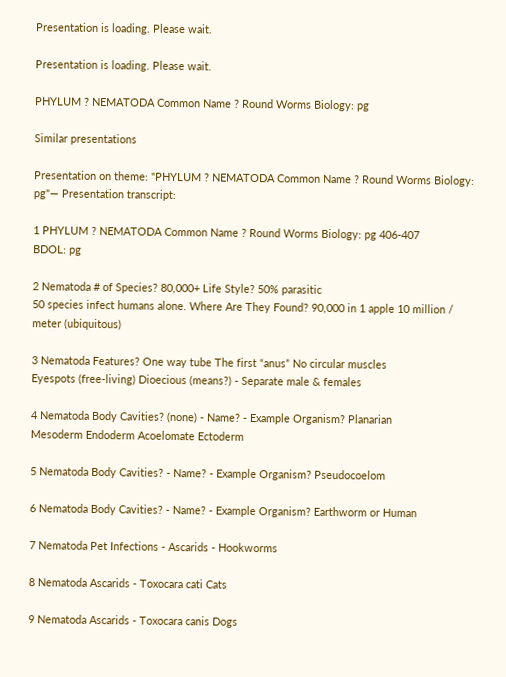Presentation is loading. Please wait.

Presentation is loading. Please wait.

PHYLUM ? NEMATODA Common Name ? Round Worms Biology: pg

Similar presentations

Presentation on theme: "PHYLUM ? NEMATODA Common Name ? Round Worms Biology: pg"— Presentation transcript:

1 PHYLUM ? NEMATODA Common Name ? Round Worms Biology: pg 406-407
BDOL: pg

2 Nematoda # of Species? 80,000+ Life Style? 50% parasitic
50 species infect humans alone. Where Are They Found? 90,000 in 1 apple 10 million / meter (ubiquitous)

3 Nematoda Features? One way tube The first “anus” No circular muscles
Eyespots (free-living) Dioecious (means?) - Separate male & females

4 Nematoda Body Cavities? (none) - Name? - Example Organism? Planarian
Mesoderm Endoderm Acoelomate Ectoderm

5 Nematoda Body Cavities? - Name? - Example Organism? Pseudocoelom

6 Nematoda Body Cavities? - Name? - Example Organism? Earthworm or Human

7 Nematoda Pet Infections - Ascarids - Hookworms

8 Nematoda Ascarids - Toxocara cati Cats

9 Nematoda Ascarids - Toxocara canis Dogs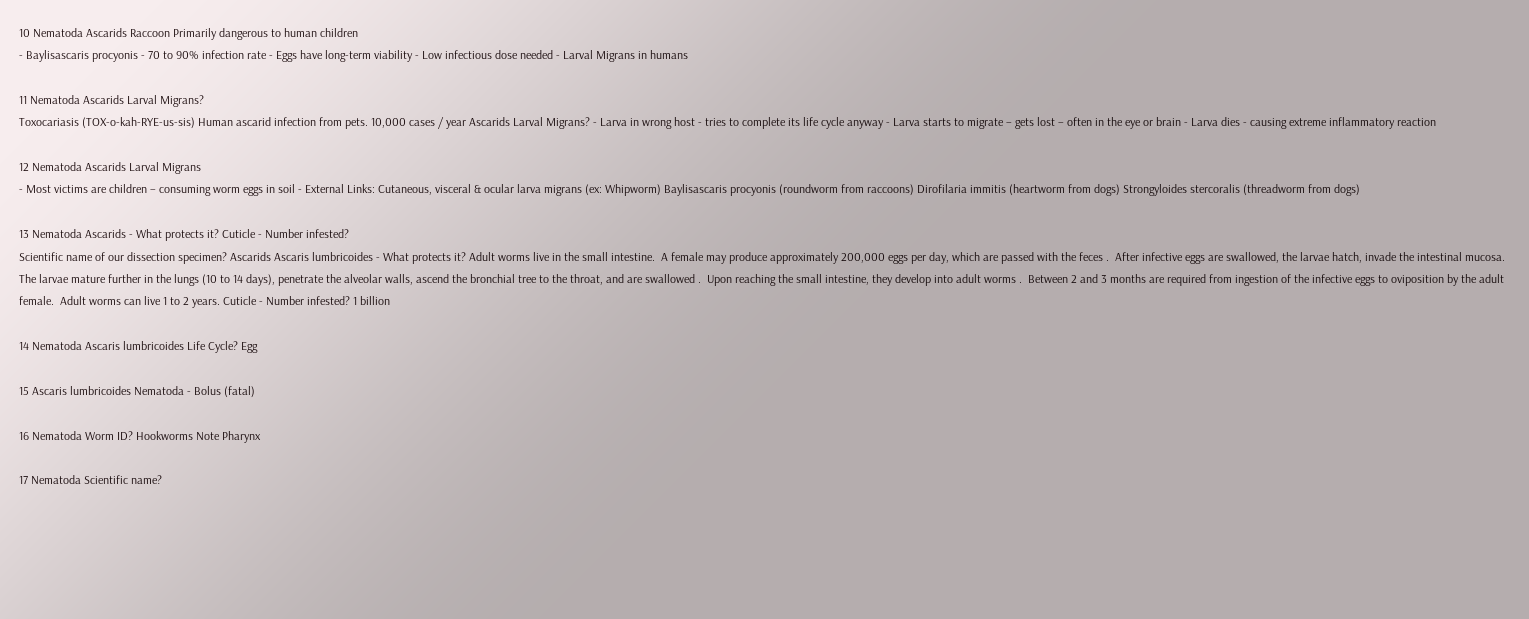10 Nematoda Ascarids Raccoon Primarily dangerous to human children
- Baylisascaris procyonis - 70 to 90% infection rate - Eggs have long-term viability - Low infectious dose needed - Larval Migrans in humans

11 Nematoda Ascarids Larval Migrans?
Toxocariasis (TOX-o-kah-RYE-us-sis) Human ascarid infection from pets. 10,000 cases / year Ascarids Larval Migrans? - Larva in wrong host - tries to complete its life cycle anyway - Larva starts to migrate – gets lost – often in the eye or brain - Larva dies - causing extreme inflammatory reaction

12 Nematoda Ascarids Larval Migrans
- Most victims are children – consuming worm eggs in soil - External Links: Cutaneous, visceral & ocular larva migrans (ex: Whipworm) Baylisascaris procyonis (roundworm from raccoons) Dirofilaria immitis (heartworm from dogs) Strongyloides stercoralis (threadworm from dogs)

13 Nematoda Ascarids - What protects it? Cuticle - Number infested?
Scientific name of our dissection specimen? Ascarids Ascaris lumbricoides - What protects it? Adult worms live in the small intestine.  A female may produce approximately 200,000 eggs per day, which are passed with the feces .  After infective eggs are swallowed, the larvae hatch, invade the intestinal mucosa.  The larvae mature further in the lungs (10 to 14 days), penetrate the alveolar walls, ascend the bronchial tree to the throat, and are swallowed .  Upon reaching the small intestine, they develop into adult worms .  Between 2 and 3 months are required from ingestion of the infective eggs to oviposition by the adult female.  Adult worms can live 1 to 2 years. Cuticle - Number infested? 1 billion

14 Nematoda Ascaris lumbricoides Life Cycle? Egg

15 Ascaris lumbricoides Nematoda - Bolus (fatal)

16 Nematoda Worm ID? Hookworms Note Pharynx

17 Nematoda Scientific name?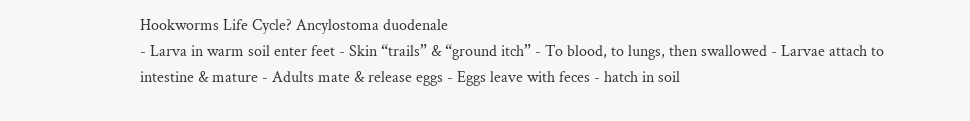Hookworms Life Cycle? Ancylostoma duodenale
- Larva in warm soil enter feet - Skin “trails” & “ground itch” - To blood, to lungs, then swallowed - Larvae attach to intestine & mature - Adults mate & release eggs - Eggs leave with feces - hatch in soil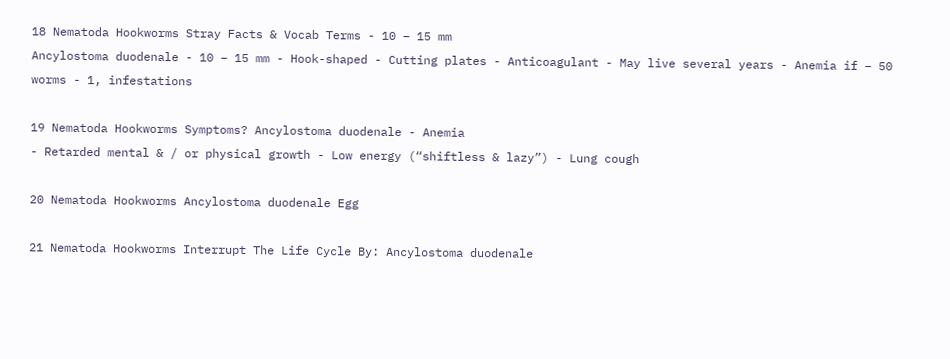18 Nematoda Hookworms Stray Facts & Vocab Terms - 10 – 15 mm
Ancylostoma duodenale - 10 – 15 mm - Hook-shaped - Cutting plates - Anticoagulant - May live several years - Anemia if – 50 worms - 1, infestations

19 Nematoda Hookworms Symptoms? Ancylostoma duodenale - Anemia
- Retarded mental & / or physical growth - Low energy (“shiftless & lazy”) - Lung cough

20 Nematoda Hookworms Ancylostoma duodenale Egg

21 Nematoda Hookworms Interrupt The Life Cycle By: Ancylostoma duodenale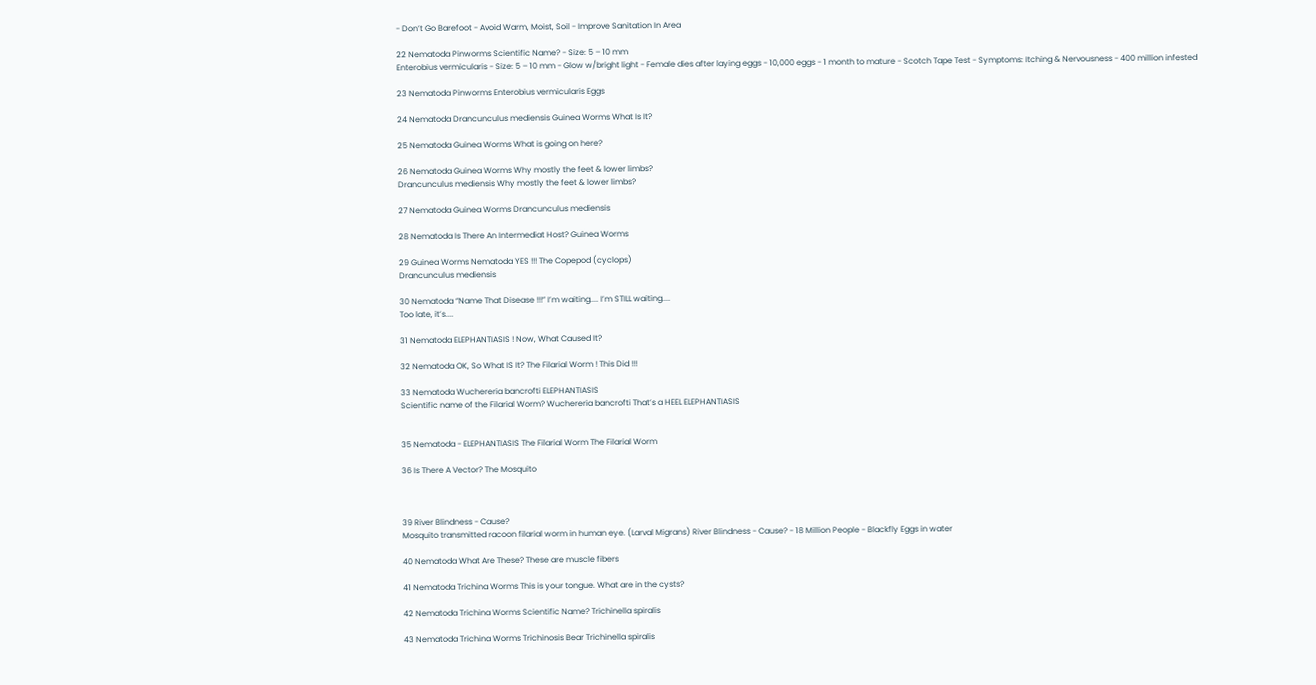- Don’t Go Barefoot - Avoid Warm, Moist, Soil - Improve Sanitation In Area

22 Nematoda Pinworms Scientific Name? - Size: 5 – 10 mm
Enterobius vermicularis - Size: 5 – 10 mm - Glow w/bright light - Female dies after laying eggs - 10,000 eggs - 1 month to mature - Scotch Tape Test - Symptoms: Itching & Nervousness - 400 million infested

23 Nematoda Pinworms Enterobius vermicularis Eggs

24 Nematoda Drancunculus mediensis Guinea Worms What Is It?

25 Nematoda Guinea Worms What is going on here?

26 Nematoda Guinea Worms Why mostly the feet & lower limbs?
Drancunculus mediensis Why mostly the feet & lower limbs?

27 Nematoda Guinea Worms Drancunculus mediensis

28 Nematoda Is There An Intermediat Host? Guinea Worms

29 Guinea Worms Nematoda YES !!! The Copepod (cyclops)
Drancunculus mediensis

30 Nematoda “Name That Disease !!!” I’m waiting.... I’m STILL waiting....
Too late, it’s....

31 Nematoda ELEPHANTIASIS ! Now, What Caused It?

32 Nematoda OK, So What IS It? The Filarial Worm ! This Did !!!

33 Nematoda Wuchereria bancrofti ELEPHANTIASIS
Scientific name of the Filarial Worm? Wuchereria bancrofti That’s a HEEL ELEPHANTIASIS


35 Nematoda - ELEPHANTIASIS The Filarial Worm The Filarial Worm

36 Is There A Vector? The Mosquito



39 River Blindness - Cause?
Mosquito transmitted racoon filarial worm in human eye. (Larval Migrans) River Blindness - Cause? - 18 Million People - Blackfly Eggs in water

40 Nematoda What Are These? These are muscle fibers

41 Nematoda Trichina Worms This is your tongue. What are in the cysts?

42 Nematoda Trichina Worms Scientific Name? Trichinella spiralis

43 Nematoda Trichina Worms Trichinosis Bear Trichinella spiralis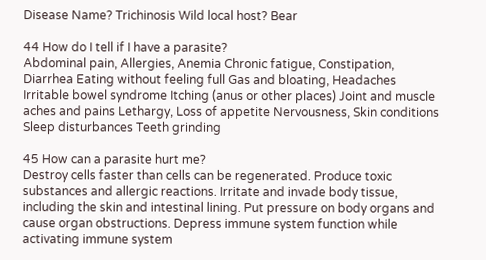Disease Name? Trichinosis Wild local host? Bear

44 How do I tell if I have a parasite?
Abdominal pain, Allergies, Anemia Chronic fatigue, Constipation, Diarrhea Eating without feeling full Gas and bloating, Headaches Irritable bowel syndrome Itching (anus or other places) Joint and muscle aches and pains Lethargy, Loss of appetite Nervousness, Skin conditions Sleep disturbances Teeth grinding

45 How can a parasite hurt me?
Destroy cells faster than cells can be regenerated. Produce toxic substances and allergic reactions. Irritate and invade body tissue, including the skin and intestinal lining. Put pressure on body organs and cause organ obstructions. Depress immune system function while activating immune system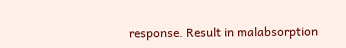response. Result in malabsorption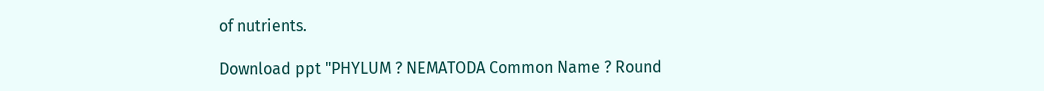of nutrients.

Download ppt "PHYLUM ? NEMATODA Common Name ? Round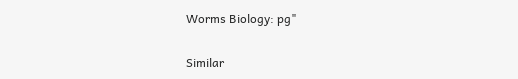Worms Biology: pg"

Similar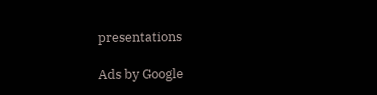presentations

Ads by Google